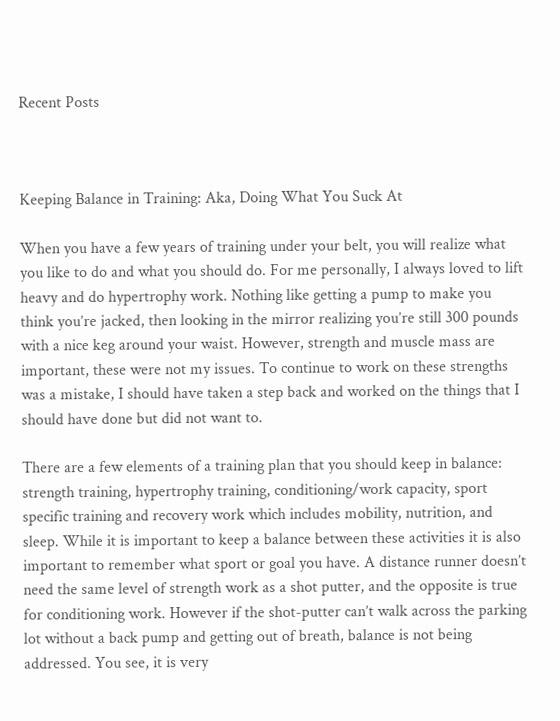Recent Posts



Keeping Balance in Training: Aka, Doing What You Suck At

When you have a few years of training under your belt, you will realize what you like to do and what you should do. For me personally, I always loved to lift heavy and do hypertrophy work. Nothing like getting a pump to make you think you’re jacked, then looking in the mirror realizing you’re still 300 pounds with a nice keg around your waist. However, strength and muscle mass are important, these were not my issues. To continue to work on these strengths was a mistake, I should have taken a step back and worked on the things that I should have done but did not want to.

There are a few elements of a training plan that you should keep in balance: strength training, hypertrophy training, conditioning/work capacity, sport specific training and recovery work which includes mobility, nutrition, and sleep. While it is important to keep a balance between these activities it is also important to remember what sport or goal you have. A distance runner doesn’t need the same level of strength work as a shot putter, and the opposite is true for conditioning work. However if the shot-putter can’t walk across the parking lot without a back pump and getting out of breath, balance is not being addressed. You see, it is very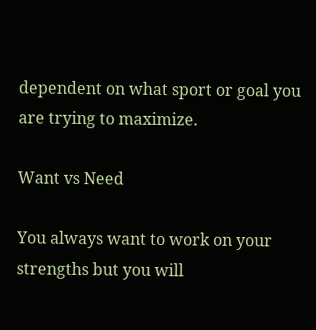dependent on what sport or goal you are trying to maximize.

Want vs Need

You always want to work on your strengths but you will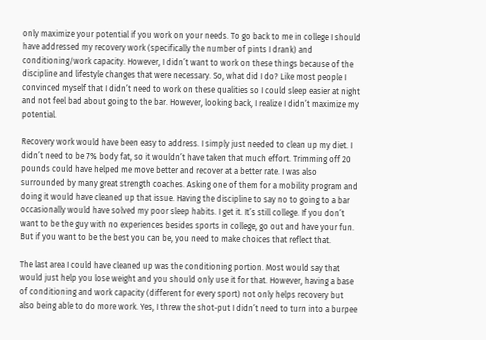only maximize your potential if you work on your needs. To go back to me in college I should have addressed my recovery work (specifically the number of pints I drank) and conditioning/work capacity. However, I didn’t want to work on these things because of the discipline and lifestyle changes that were necessary. So, what did I do? Like most people I convinced myself that I didn’t need to work on these qualities so I could sleep easier at night and not feel bad about going to the bar. However, looking back, I realize I didn’t maximize my potential.

Recovery work would have been easy to address. I simply just needed to clean up my diet. I didn’t need to be 7% body fat, so it wouldn’t have taken that much effort. Trimming off 20 pounds could have helped me move better and recover at a better rate. I was also surrounded by many great strength coaches. Asking one of them for a mobility program and doing it would have cleaned up that issue. Having the discipline to say no to going to a bar occasionally would have solved my poor sleep habits. I get it. It’s still college. If you don’t want to be the guy with no experiences besides sports in college, go out and have your fun. But if you want to be the best you can be, you need to make choices that reflect that.

The last area I could have cleaned up was the conditioning portion. Most would say that would just help you lose weight and you should only use it for that. However, having a base of conditioning and work capacity (different for every sport) not only helps recovery but also being able to do more work. Yes, I threw the shot-put I didn’t need to turn into a burpee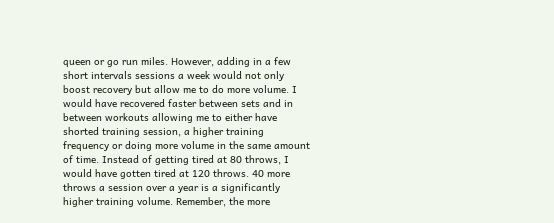queen or go run miles. However, adding in a few short intervals sessions a week would not only boost recovery but allow me to do more volume. I would have recovered faster between sets and in between workouts allowing me to either have shorted training session, a higher training frequency or doing more volume in the same amount of time. Instead of getting tired at 80 throws, I would have gotten tired at 120 throws. 40 more throws a session over a year is a significantly higher training volume. Remember, the more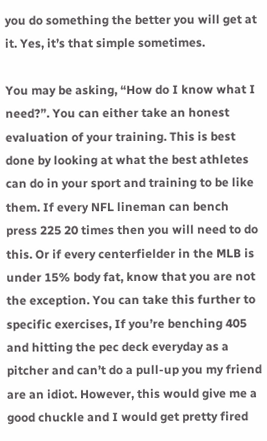you do something the better you will get at it. Yes, it’s that simple sometimes.

You may be asking, “How do I know what I need?”. You can either take an honest evaluation of your training. This is best done by looking at what the best athletes can do in your sport and training to be like them. If every NFL lineman can bench press 225 20 times then you will need to do this. Or if every centerfielder in the MLB is under 15% body fat, know that you are not the exception. You can take this further to specific exercises, If you’re benching 405 and hitting the pec deck everyday as a pitcher and can’t do a pull-up you my friend are an idiot. However, this would give me a good chuckle and I would get pretty fired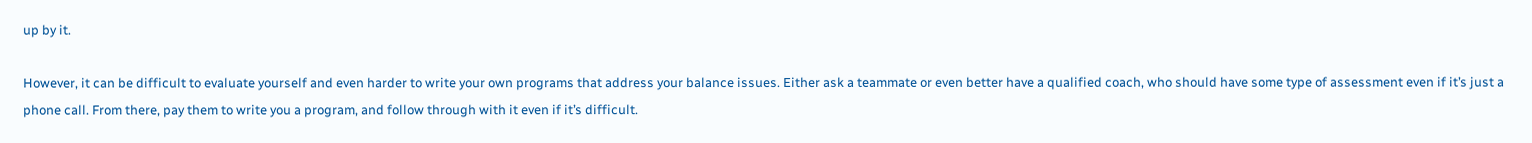up by it.

However, it can be difficult to evaluate yourself and even harder to write your own programs that address your balance issues. Either ask a teammate or even better have a qualified coach, who should have some type of assessment even if it’s just a phone call. From there, pay them to write you a program, and follow through with it even if it’s difficult.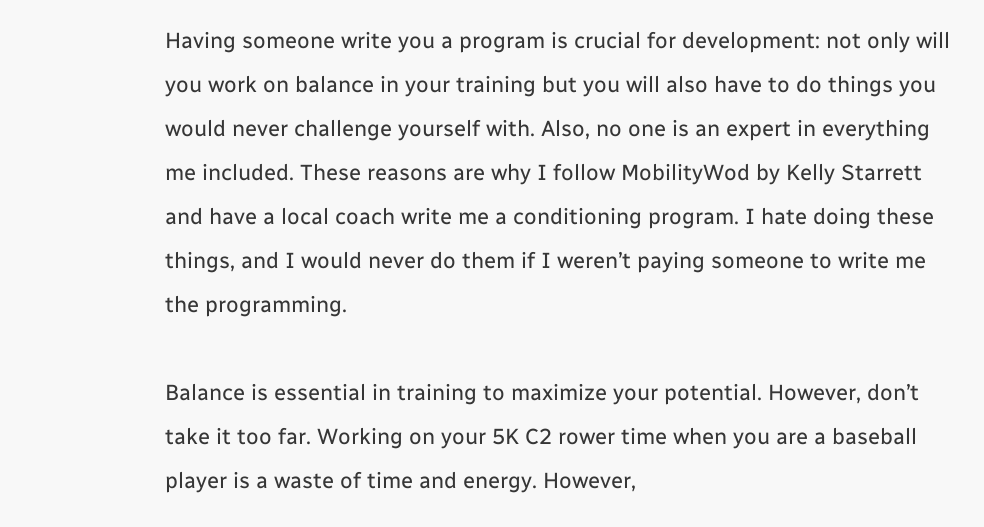Having someone write you a program is crucial for development: not only will you work on balance in your training but you will also have to do things you would never challenge yourself with. Also, no one is an expert in everything me included. These reasons are why I follow MobilityWod by Kelly Starrett and have a local coach write me a conditioning program. I hate doing these things, and I would never do them if I weren’t paying someone to write me the programming.

Balance is essential in training to maximize your potential. However, don’t take it too far. Working on your 5K C2 rower time when you are a baseball player is a waste of time and energy. However,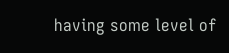having some level of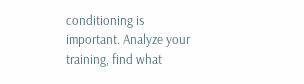conditioning is important. Analyze your training, find what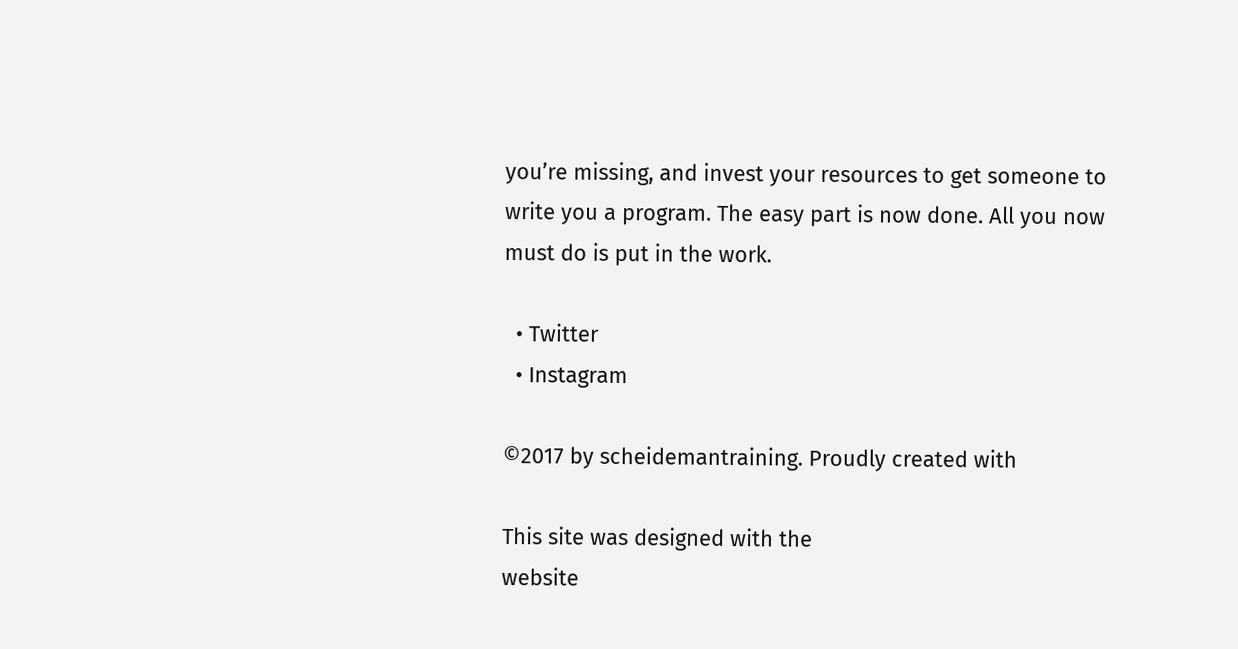you’re missing, and invest your resources to get someone to write you a program. The easy part is now done. All you now must do is put in the work.

  • Twitter
  • Instagram

©2017 by scheidemantraining. Proudly created with

This site was designed with the
website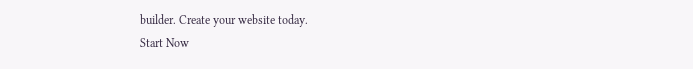builder. Create your website today.
Start Now